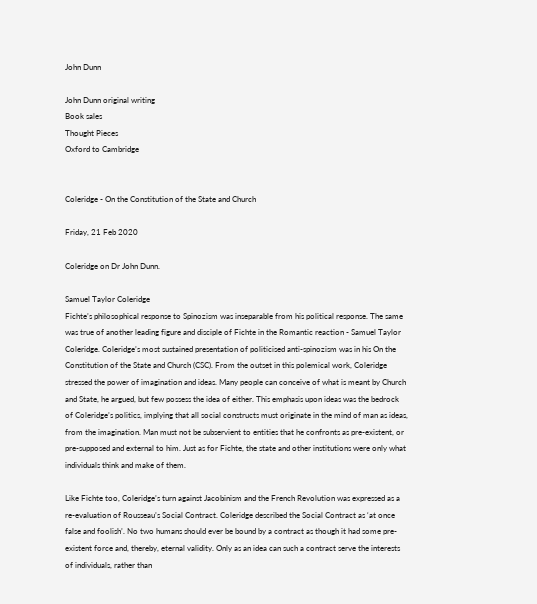John Dunn

John Dunn original writing
Book sales
Thought Pieces
Oxford to Cambridge


Coleridge - On the Constitution of the State and Church

Friday, 21 Feb 2020

Coleridge on Dr John Dunn.

Samuel Taylor Coleridge
Fichte’s philosophical response to Spinozism was inseparable from his political response. The same was true of another leading figure and disciple of Fichte in the Romantic reaction - Samuel Taylor Coleridge. Coleridge’s most sustained presentation of politicised anti-spinozism was in his On the Constitution of the State and Church (CSC). From the outset in this polemical work, Coleridge stressed the power of imagination and ideas. Many people can conceive of what is meant by Church and State, he argued, but few possess the idea of either. This emphasis upon ideas was the bedrock of Coleridge’s politics, implying that all social constructs must originate in the mind of man as ideas, from the imagination. Man must not be subservient to entities that he confronts as pre-existent, or pre-supposed and external to him. Just as for Fichte, the state and other institutions were only what individuals think and make of them.

Like Fichte too, Coleridge’s turn against Jacobinism and the French Revolution was expressed as a re-evaluation of Rousseau’s Social Contract. Coleridge described the Social Contract as ‘at once false and foolish’. No two humans should ever be bound by a contract as though it had some pre-existent force and, thereby, eternal validity. Only as an idea can such a contract serve the interests of individuals, rather than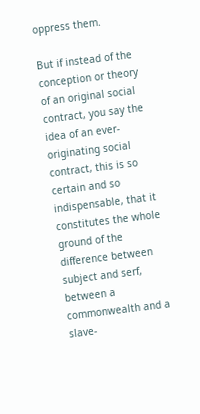oppress them.

But if instead of the conception or theory of an original social contract, you say the idea of an ever-originating social contract, this is so certain and so indispensable, that it constitutes the whole ground of the difference between subject and serf, between a commonwealth and a slave-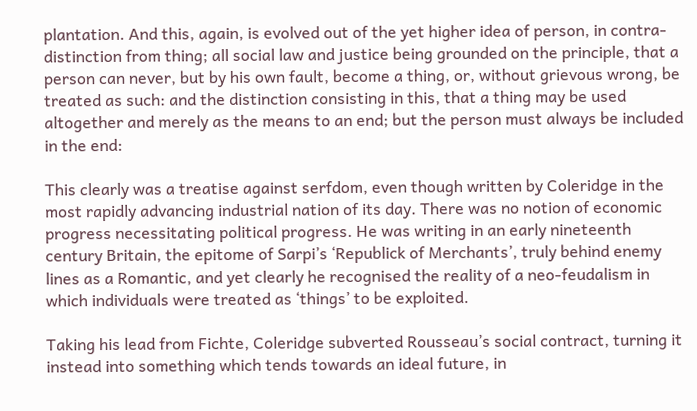plantation. And this, again, is evolved out of the yet higher idea of person, in contra-distinction from thing; all social law and justice being grounded on the principle, that a person can never, but by his own fault, become a thing, or, without grievous wrong, be treated as such: and the distinction consisting in this, that a thing may be used altogether and merely as the means to an end; but the person must always be included in the end:

This clearly was a treatise against serfdom, even though written by Coleridge in the most rapidly advancing industrial nation of its day. There was no notion of economic progress necessitating political progress. He was writing in an early nineteenth century Britain, the epitome of Sarpi’s ‘Republick of Merchants’, truly behind enemy lines as a Romantic, and yet clearly he recognised the reality of a neo-feudalism in which individuals were treated as ‘things’ to be exploited.

Taking his lead from Fichte, Coleridge subverted Rousseau’s social contract, turning it instead into something which tends towards an ideal future, in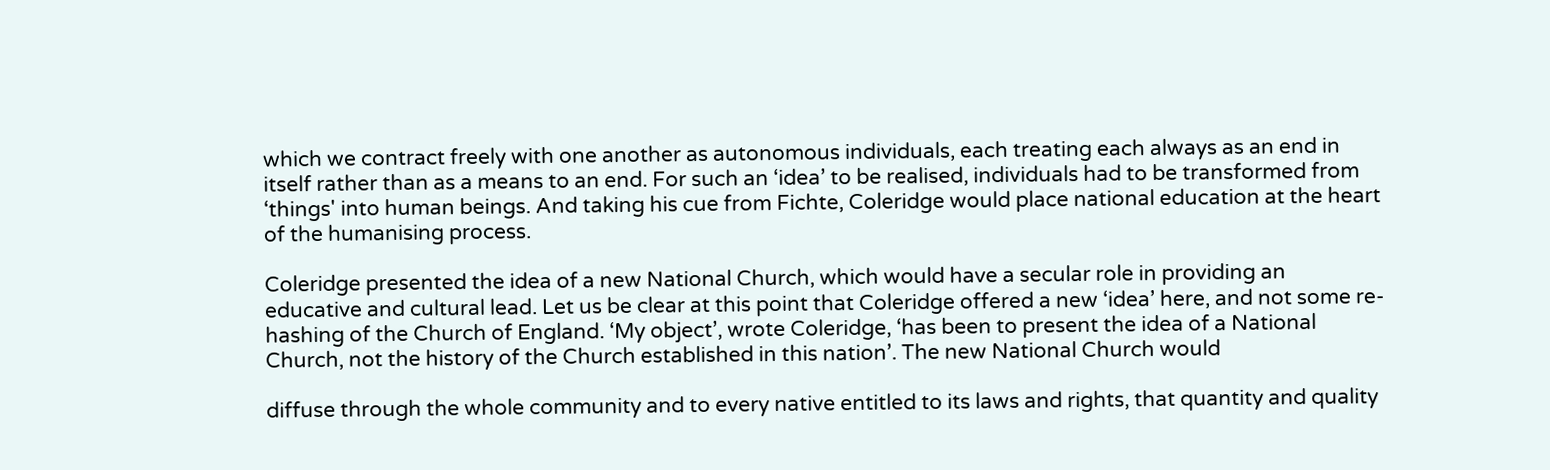which we contract freely with one another as autonomous individuals, each treating each always as an end in itself rather than as a means to an end. For such an ‘idea’ to be realised, individuals had to be transformed from ‘things' into human beings. And taking his cue from Fichte, Coleridge would place national education at the heart of the humanising process.

Coleridge presented the idea of a new National Church, which would have a secular role in providing an educative and cultural lead. Let us be clear at this point that Coleridge offered a new ‘idea’ here, and not some re-hashing of the Church of England. ‘My object’, wrote Coleridge, ‘has been to present the idea of a National Church, not the history of the Church established in this nation’. The new National Church would

diffuse through the whole community and to every native entitled to its laws and rights, that quantity and quality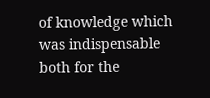of knowledge which was indispensable both for the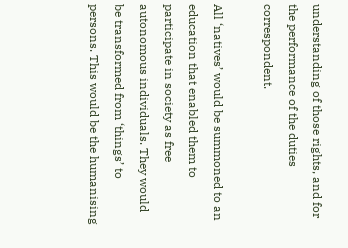understanding of those rights, and for the performance of the duties correspondent.

All ‘natives’ would be summoned to an education that enabled them to participate in society as free autonomous individuals. They would be transformed from ‘things’ to persons. This would be the humanising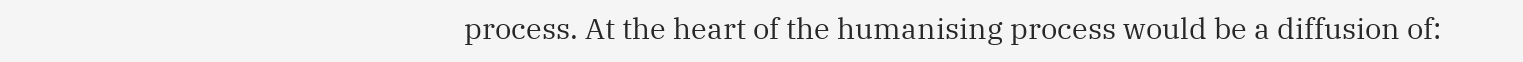process. At the heart of the humanising process would be a diffusion of: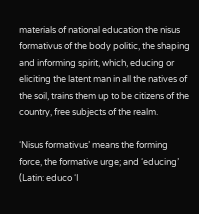materials of national education the nisus formativus of the body politic, the shaping and informing spirit, which, educing or eliciting the latent man in all the natives of the soil, trains them up to be citizens of the country, free subjects of the realm.

‘Nisus formativus’ means the forming force, the formative urge; and ‘educing’ (Latin: educo ‘I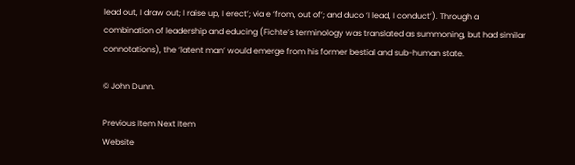lead out, I draw out; I raise up, I erect’; via e ‘from, out of’; and duco ‘I lead, I conduct’). Through a combination of leadership and educing (Fichte’s terminology was translated as summoning, but had similar connotations), the ‘latent man’ would emerge from his former bestial and sub-human state.

© John Dunn.

Previous Item Next Item
Website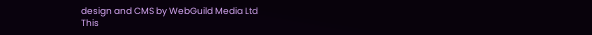design and CMS by WebGuild Media Ltd
This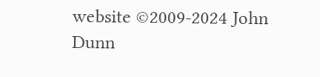website ©2009-2024 John Dunn